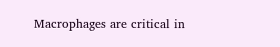Macrophages are critical in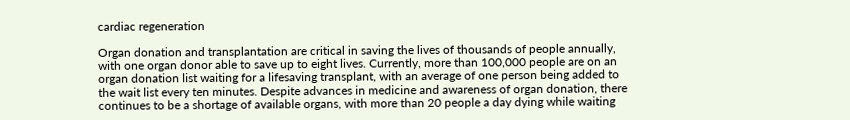cardiac regeneration

Organ donation and transplantation are critical in saving the lives of thousands of people annually, with one organ donor able to save up to eight lives. Currently, more than 100,000 people are on an organ donation list waiting for a lifesaving transplant, with an average of one person being added to the wait list every ten minutes. Despite advances in medicine and awareness of organ donation, there continues to be a shortage of available organs, with more than 20 people a day dying while waiting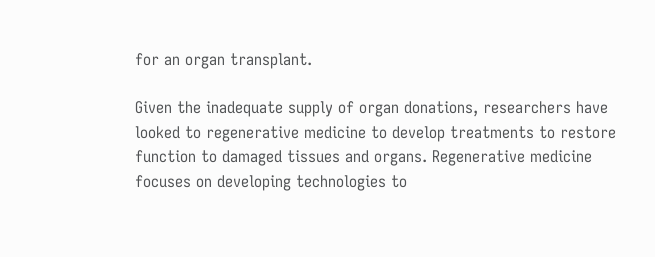for an organ transplant.

Given the inadequate supply of organ donations, researchers have looked to regenerative medicine to develop treatments to restore function to damaged tissues and organs. Regenerative medicine focuses on developing technologies to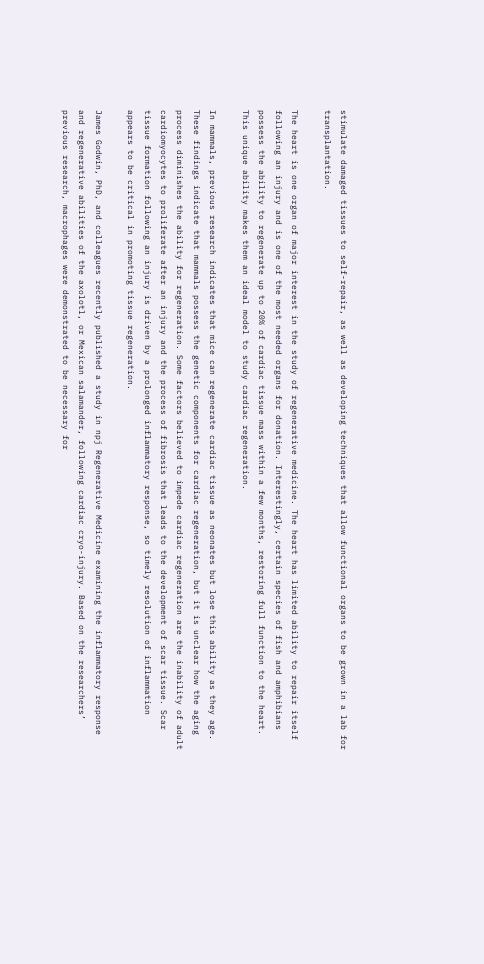stimulate damaged tissues to self-repair, as well as developing techniques that allow functional organs to be grown in a lab for transplantation.

The heart is one organ of major interest in the study of regenerative medicine. The heart has limited ability to repair itself following an injury and is one of the most needed organs for donation. Interestingly, certain species of fish and amphibians possess the ability to regenerate up to 20% of cardiac tissue mass within a few months, restoring full function to the heart. This unique ability makes them an ideal model to study cardiac regeneration.

In mammals, previous research indicates that mice can regenerate cardiac tissue as neonates but lose this ability as they age. These findings indicate that mammals possess the genetic components for cardiac regeneration, but it is unclear how the aging process diminishes the ability for regeneration. Some factors believed to impede cardiac regeneration are the inability of adult cardiomyocytes to proliferate after an injury and the process of fibrosis that leads to the development of scar tissue. Scar tissue formation following an injury is driven by a prolonged inflammatory response, so timely resolution of inflammation appears to be critical in promoting tissue regeneration.

James Godwin, PhD, and colleagues recently published a study in npj Regenerative Medicine examining the inflammatory response and regenerative abilities of the axolotl, or Mexican salamander, following cardiac cryo-injury. Based on the researchers’ previous research, macrophages were demonstrated to be necessary for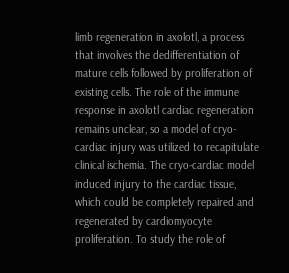limb regeneration in axolotl, a process that involves the dedifferentiation of mature cells followed by proliferation of existing cells. The role of the immune response in axolotl cardiac regeneration remains unclear, so a model of cryo-cardiac injury was utilized to recapitulate clinical ischemia. The cryo-cardiac model induced injury to the cardiac tissue, which could be completely repaired and regenerated by cardiomyocyte proliferation. To study the role of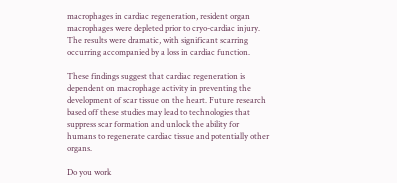macrophages in cardiac regeneration, resident organ macrophages were depleted prior to cryo-cardiac injury. The results were dramatic, with significant scarring occurring accompanied by a loss in cardiac function.

These findings suggest that cardiac regeneration is dependent on macrophage activity in preventing the development of scar tissue on the heart. Future research based off these studies may lead to technologies that suppress scar formation and unlock the ability for humans to regenerate cardiac tissue and potentially other organs.

Do you work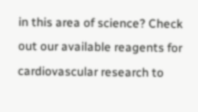in this area of science? Check out our available reagents for cardiovascular research to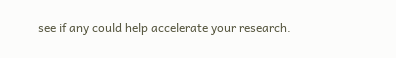see if any could help accelerate your research.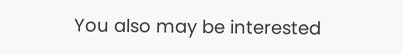You also may be interested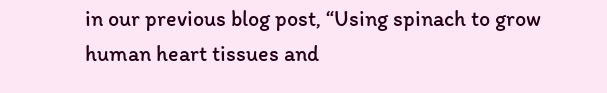in our previous blog post, “Using spinach to grow human heart tissues and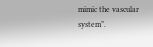mimic the vascular system”.